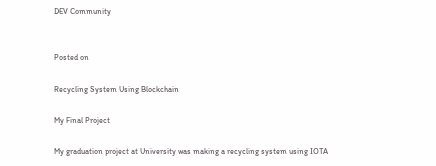DEV Community


Posted on

Recycling System Using Blockchain

My Final Project

My graduation project at University was making a recycling system using IOTA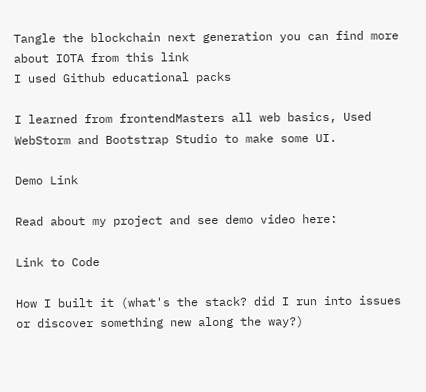Tangle the blockchain next generation you can find more about IOTA from this link
I used Github educational packs

I learned from frontendMasters all web basics, Used WebStorm and Bootstrap Studio to make some UI.

Demo Link

Read about my project and see demo video here:

Link to Code

How I built it (what's the stack? did I run into issues or discover something new along the way?)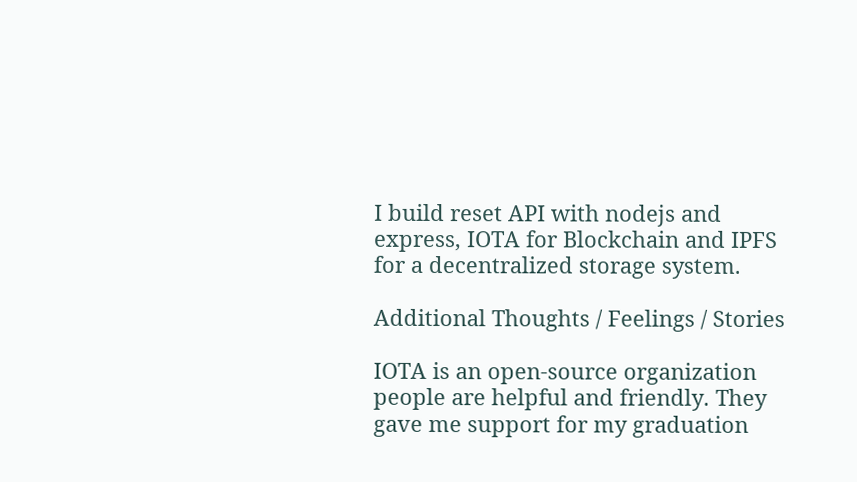I build reset API with nodejs and express, IOTA for Blockchain and IPFS for a decentralized storage system.

Additional Thoughts / Feelings / Stories

IOTA is an open-source organization people are helpful and friendly. They gave me support for my graduation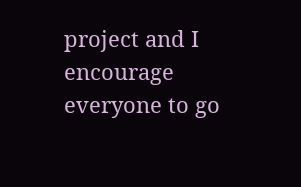project and I encourage everyone to go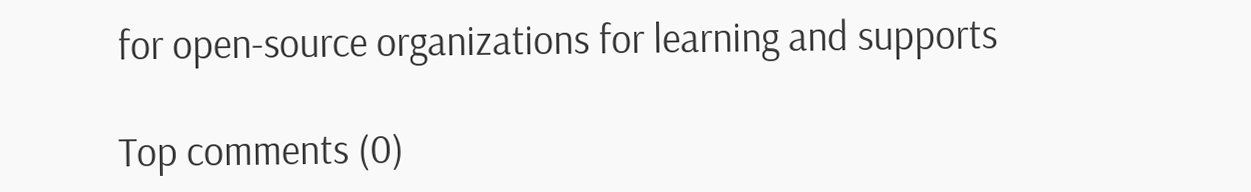for open-source organizations for learning and supports

Top comments (0)